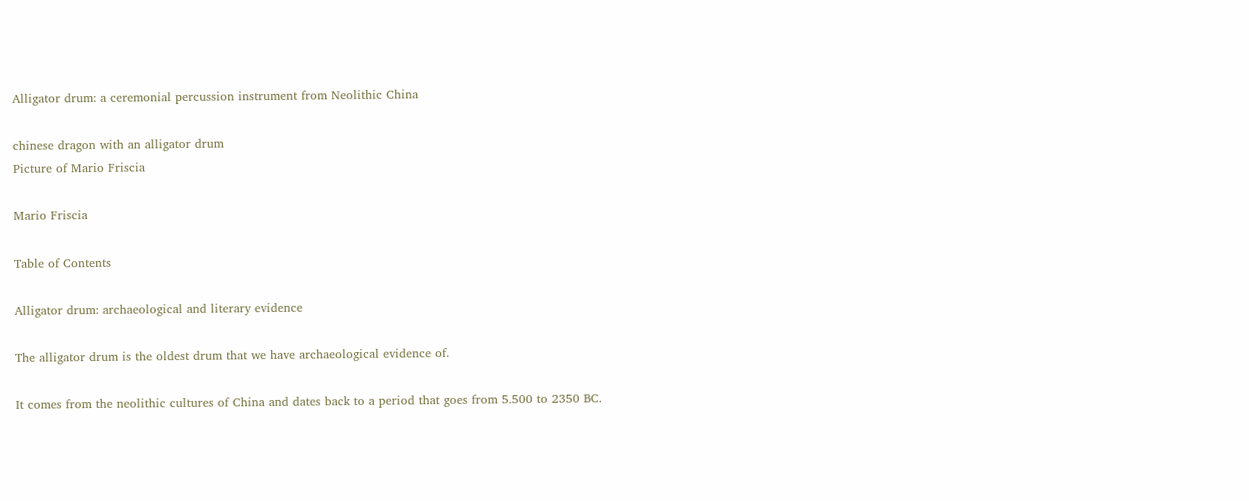Alligator drum: a ceremonial percussion instrument from Neolithic China

chinese dragon with an alligator drum
Picture of Mario Friscia

Mario Friscia

Table of Contents

Alligator drum: archaeological and literary evidence

The alligator drum is the oldest drum that we have archaeological evidence of.

It comes from the neolithic cultures of China and dates back to a period that goes from 5.500 to 2350 BC.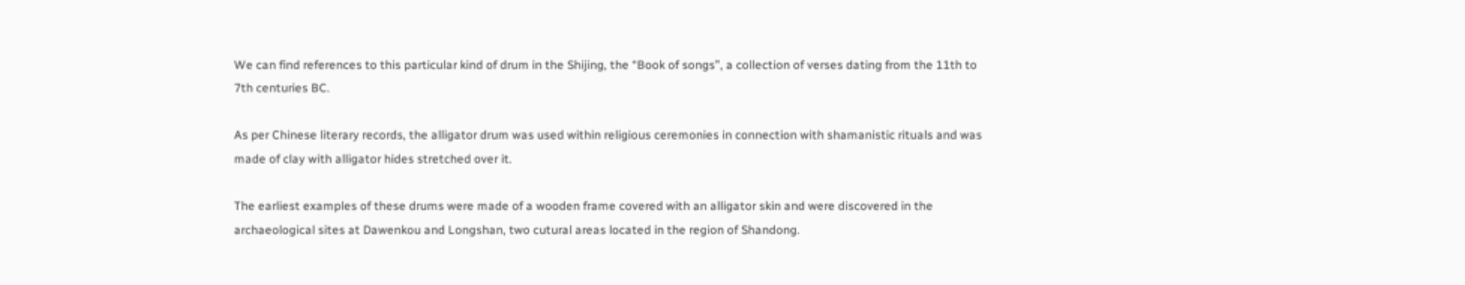We can find references to this particular kind of drum in the Shijing, the “Book of songs”, a collection of verses dating from the 11th to 7th centuries BC.

As per Chinese literary records, the alligator drum was used within religious ceremonies in connection with shamanistic rituals and was made of clay with alligator hides stretched over it.

The earliest examples of these drums were made of a wooden frame covered with an alligator skin and were discovered in the archaeological sites at Dawenkou and Longshan, two cutural areas located in the region of Shandong.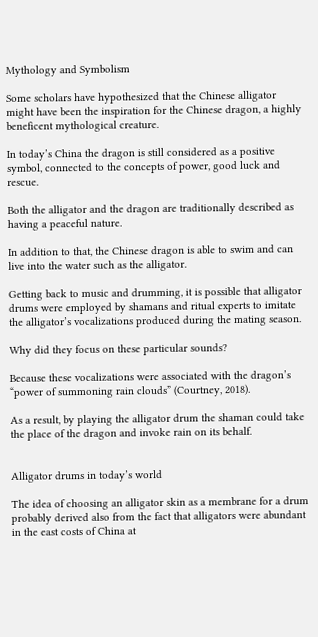Mythology and Symbolism

Some scholars have hypothesized that the Chinese alligator might have been the inspiration for the Chinese dragon, a highly beneficent mythological creature.

In today’s China the dragon is still considered as a positive symbol, connected to the concepts of power, good luck and rescue.

Both the alligator and the dragon are traditionally described as having a peaceful nature.

In addition to that, the Chinese dragon is able to swim and can live into the water such as the alligator.

Getting back to music and drumming, it is possible that alligator drums were employed by shamans and ritual experts to imitate the alligator’s vocalizations produced during the mating season.

Why did they focus on these particular sounds?

Because these vocalizations were associated with the dragon’s “power of summoning rain clouds” (Courtney, 2018).

As a result, by playing the alligator drum the shaman could take the place of the dragon and invoke rain on its behalf.


Alligator drums in today’s world

The idea of choosing an alligator skin as a membrane for a drum probably derived also from the fact that alligators were abundant in the east costs of China at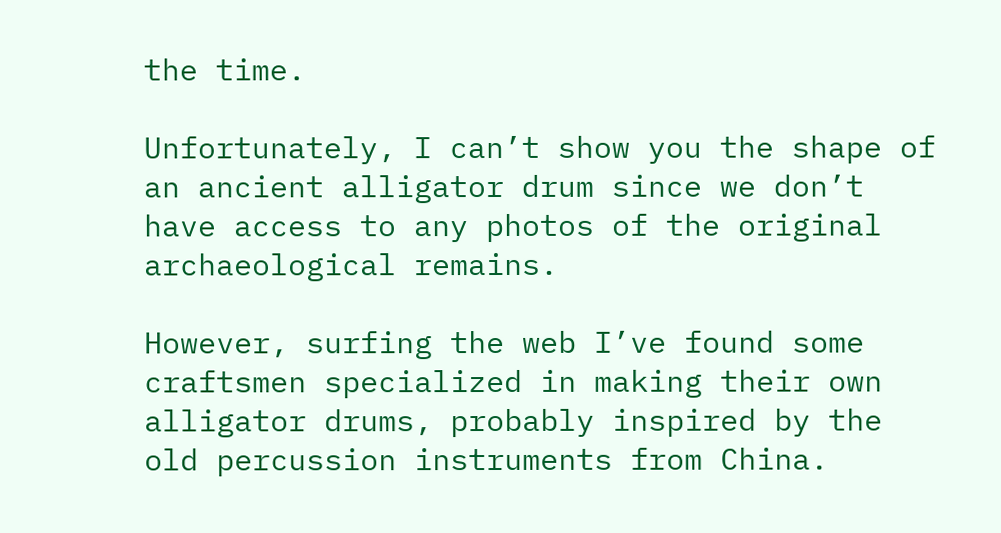the time.

Unfortunately, I can’t show you the shape of an ancient alligator drum since we don’t have access to any photos of the original archaeological remains.

However, surfing the web I’ve found some craftsmen specialized in making their own alligator drums, probably inspired by the old percussion instruments from China.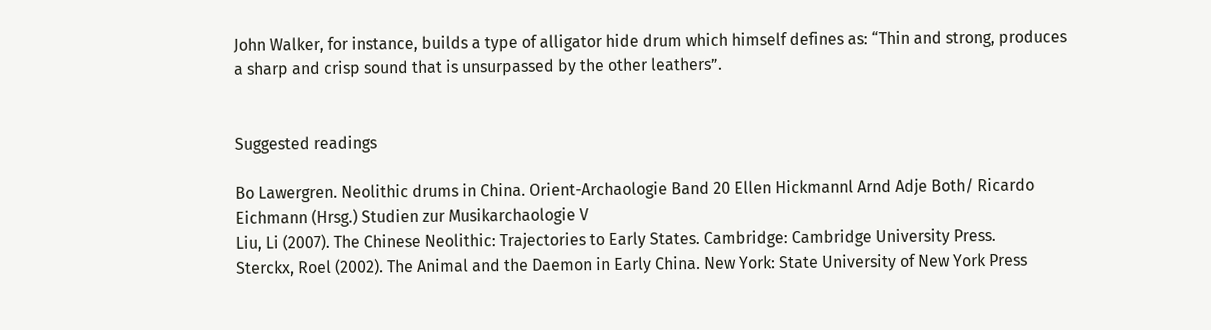John Walker, for instance, builds a type of alligator hide drum which himself defines as: “Thin and strong, produces a sharp and crisp sound that is unsurpassed by the other leathers”.


Suggested readings

Bo Lawergren. Neolithic drums in China. Orient-Archaologie Band 20 Ellen Hickmannl Arnd Adje Both/ Ricardo Eichmann (Hrsg.) Studien zur Musikarchaologie V
Liu, Li (2007). The Chinese Neolithic: Trajectories to Early States. Cambridge: Cambridge University Press.
Sterckx, Roel (2002). The Animal and the Daemon in Early China. New York: State University of New York Press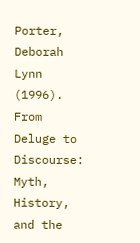Porter, Deborah Lynn (1996). From Deluge to Discourse: Myth, History, and the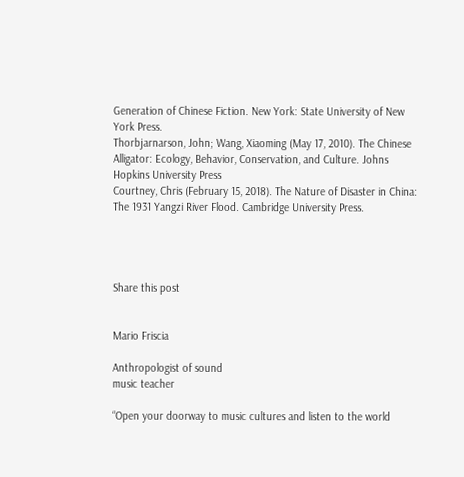Generation of Chinese Fiction. New York: State University of New York Press.
Thorbjarnarson, John; Wang, Xiaoming (May 17, 2010). The Chinese Alligator: Ecology, Behavior, Conservation, and Culture. Johns Hopkins University Press
Courtney, Chris (February 15, 2018). The Nature of Disaster in China: The 1931 Yangzi River Flood. Cambridge University Press.




Share this post


Mario Friscia

Anthropologist of sound
music teacher

“Open your doorway to music cultures and listen to the world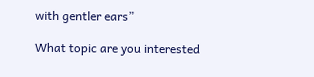with gentler ears”

What topic are you interested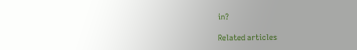in?

Related articles